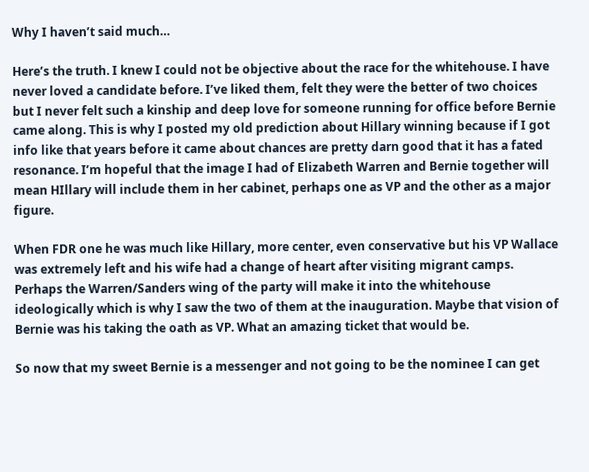Why I haven’t said much…

Here’s the truth. I knew I could not be objective about the race for the whitehouse. I have never loved a candidate before. I’ve liked them, felt they were the better of two choices but I never felt such a kinship and deep love for someone running for office before Bernie came along. This is why I posted my old prediction about Hillary winning because if I got info like that years before it came about chances are pretty darn good that it has a fated resonance. I’m hopeful that the image I had of Elizabeth Warren and Bernie together will mean HIllary will include them in her cabinet, perhaps one as VP and the other as a major figure.

When FDR one he was much like Hillary, more center, even conservative but his VP Wallace was extremely left and his wife had a change of heart after visiting migrant camps. Perhaps the Warren/Sanders wing of the party will make it into the whitehouse ideologically which is why I saw the two of them at the inauguration. Maybe that vision of Bernie was his taking the oath as VP. What an amazing ticket that would be.

So now that my sweet Bernie is a messenger and not going to be the nominee I can get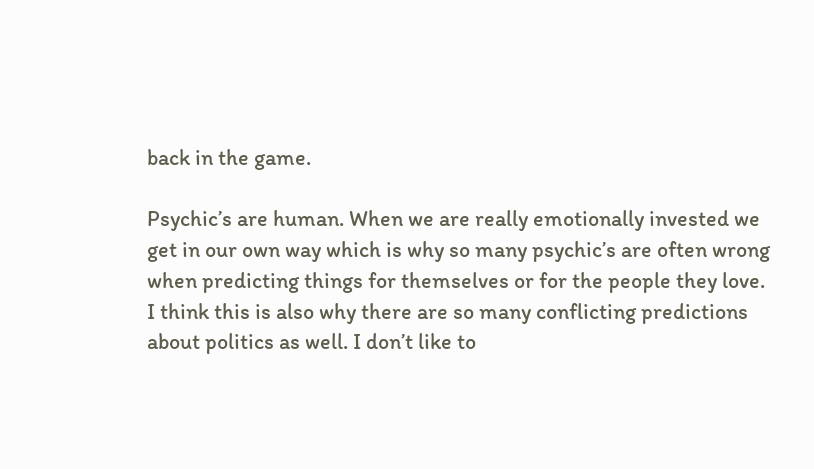back in the game.

Psychic’s are human. When we are really emotionally invested we get in our own way which is why so many psychic’s are often wrong when predicting things for themselves or for the people they love. I think this is also why there are so many conflicting predictions about politics as well. I don’t like to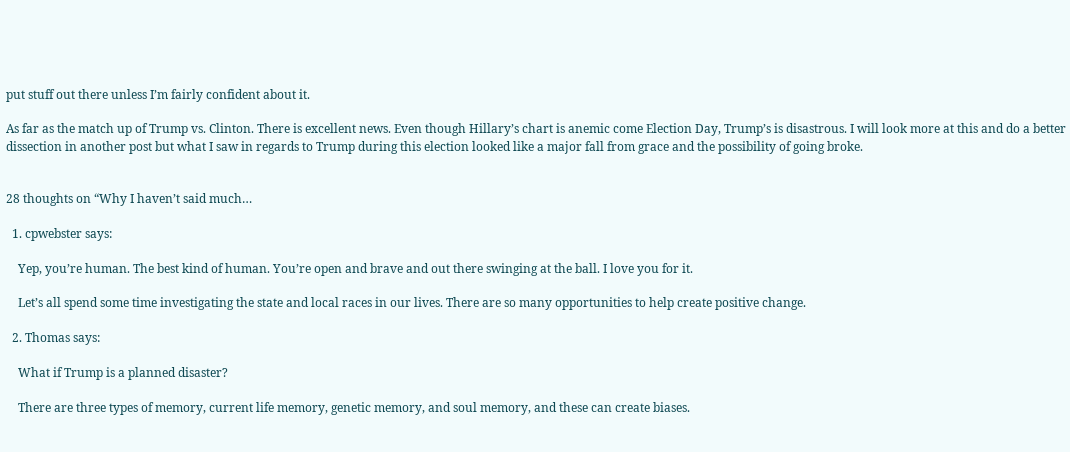put stuff out there unless I’m fairly confident about it.

As far as the match up of Trump vs. Clinton. There is excellent news. Even though Hillary’s chart is anemic come Election Day, Trump’s is disastrous. I will look more at this and do a better dissection in another post but what I saw in regards to Trump during this election looked like a major fall from grace and the possibility of going broke.


28 thoughts on “Why I haven’t said much…

  1. cpwebster says:

    Yep, you’re human. The best kind of human. You’re open and brave and out there swinging at the ball. I love you for it.

    Let’s all spend some time investigating the state and local races in our lives. There are so many opportunities to help create positive change.

  2. Thomas says:

    What if Trump is a planned disaster?

    There are three types of memory, current life memory, genetic memory, and soul memory, and these can create biases.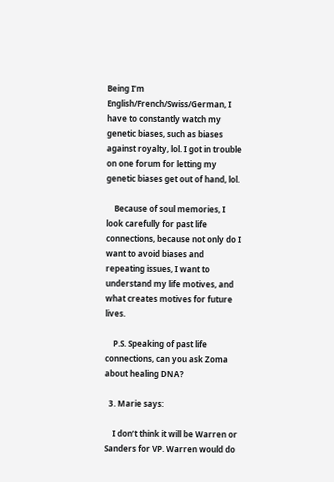Being I’m English/French/Swiss/German, I have to constantly watch my genetic biases, such as biases against royalty, lol. I got in trouble on one forum for letting my genetic biases get out of hand, lol.

    Because of soul memories, I look carefully for past life connections, because not only do I want to avoid biases and repeating issues, I want to understand my life motives, and what creates motives for future lives.

    P.S. Speaking of past life connections, can you ask Zoma about healing DNA?

  3. Marie says:

    I don’t think it will be Warren or Sanders for VP. Warren would do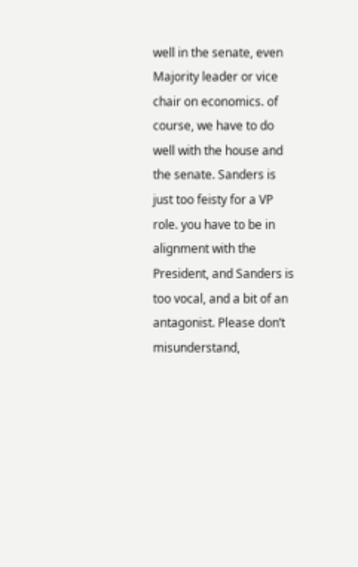well in the senate, even Majority leader or vice chair on economics. of course, we have to do well with the house and the senate. Sanders is just too feisty for a VP role. you have to be in alignment with the President, and Sanders is too vocal, and a bit of an antagonist. Please don’t misunderstand,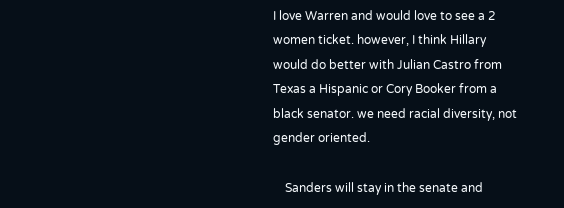I love Warren and would love to see a 2 women ticket. however, I think Hillary would do better with Julian Castro from Texas a Hispanic or Cory Booker from a black senator. we need racial diversity, not gender oriented.

    Sanders will stay in the senate and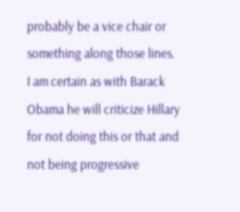probably be a vice chair or something along those lines. I am certain as with Barack Obama he will criticize Hillary for not doing this or that and not being progressive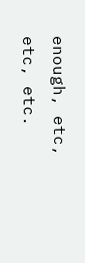enough, etc, etc, etc.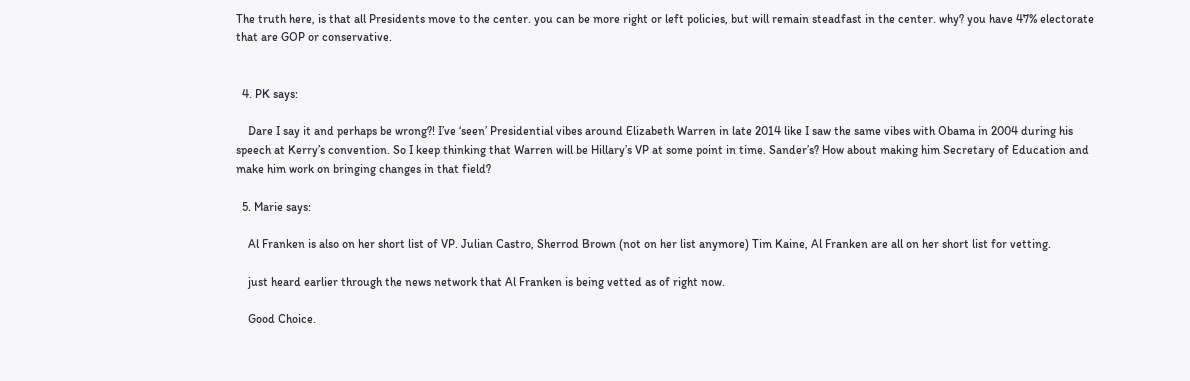The truth here, is that all Presidents move to the center. you can be more right or left policies, but will remain steadfast in the center. why? you have 47% electorate that are GOP or conservative.


  4. PK says:

    Dare I say it and perhaps be wrong?! I’ve ‘seen’ Presidential vibes around Elizabeth Warren in late 2014 like I saw the same vibes with Obama in 2004 during his speech at Kerry’s convention. So I keep thinking that Warren will be Hillary’s VP at some point in time. Sander’s? How about making him Secretary of Education and make him work on bringing changes in that field?

  5. Marie says:

    Al Franken is also on her short list of VP. Julian Castro, Sherrod Brown (not on her list anymore) Tim Kaine, Al Franken are all on her short list for vetting.

    just heard earlier through the news network that Al Franken is being vetted as of right now.

    Good Choice.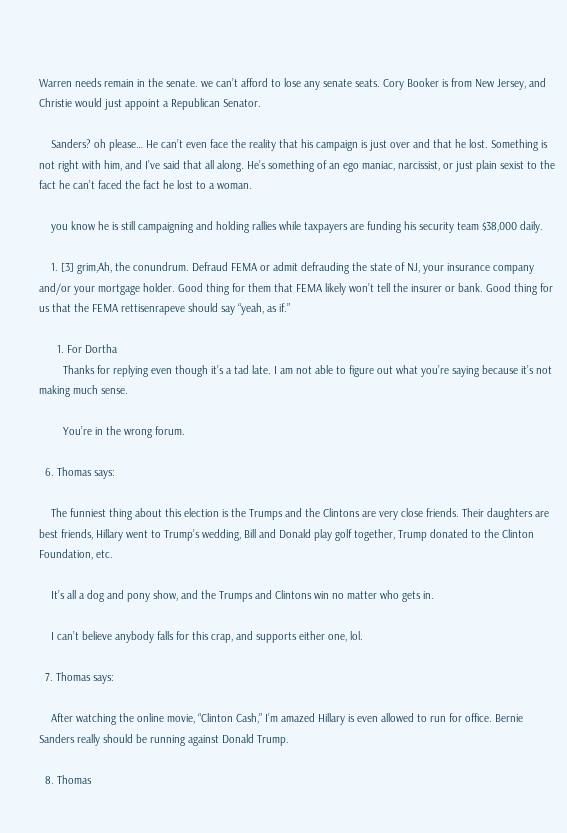Warren needs remain in the senate. we can’t afford to lose any senate seats. Cory Booker is from New Jersey, and Christie would just appoint a Republican Senator.

    Sanders? oh please… He can’t even face the reality that his campaign is just over and that he lost. Something is not right with him, and I’ve said that all along. He’s something of an ego maniac, narcissist, or just plain sexist to the fact he can’t faced the fact he lost to a woman.

    you know he is still campaigning and holding rallies while taxpayers are funding his security team $38,000 daily.

    1. [3] grim,Ah, the conundrum. Defraud FEMA or admit defrauding the state of NJ, your insurance company and/or your mortgage holder. Good thing for them that FEMA likely won’t tell the insurer or bank. Good thing for us that the FEMA rettisenrapeve should say “yeah, as if.”

      1. For Dortha
        Thanks for replying even though it’s a tad late. I am not able to figure out what you’re saying because it’s not making much sense.

        You’re in the wrong forum.

  6. Thomas says:

    The funniest thing about this election is the Trumps and the Clintons are very close friends. Their daughters are best friends, Hillary went to Trump’s wedding, Bill and Donald play golf together, Trump donated to the Clinton Foundation, etc.

    It’s all a dog and pony show, and the Trumps and Clintons win no matter who gets in.

    I can’t believe anybody falls for this crap, and supports either one, lol.

  7. Thomas says:

    After watching the online movie, “Clinton Cash,” I’m amazed Hillary is even allowed to run for office. Bernie Sanders really should be running against Donald Trump.

  8. Thomas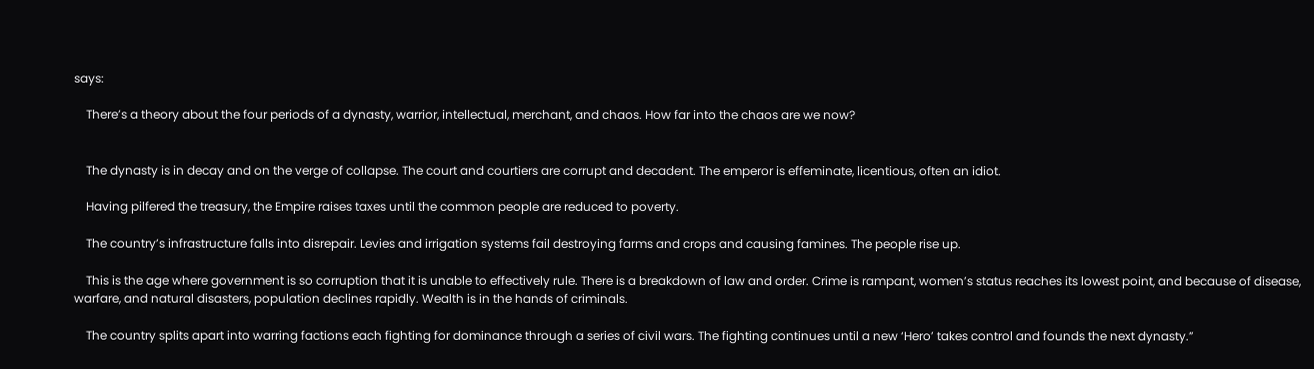says:

    There’s a theory about the four periods of a dynasty, warrior, intellectual, merchant, and chaos. How far into the chaos are we now?


    The dynasty is in decay and on the verge of collapse. The court and courtiers are corrupt and decadent. The emperor is effeminate, licentious, often an idiot.

    Having pilfered the treasury, the Empire raises taxes until the common people are reduced to poverty.

    The country’s infrastructure falls into disrepair. Levies and irrigation systems fail destroying farms and crops and causing famines. The people rise up.

    This is the age where government is so corruption that it is unable to effectively rule. There is a breakdown of law and order. Crime is rampant, women’s status reaches its lowest point, and because of disease, warfare, and natural disasters, population declines rapidly. Wealth is in the hands of criminals.

    The country splits apart into warring factions each fighting for dominance through a series of civil wars. The fighting continues until a new ‘Hero’ takes control and founds the next dynasty.”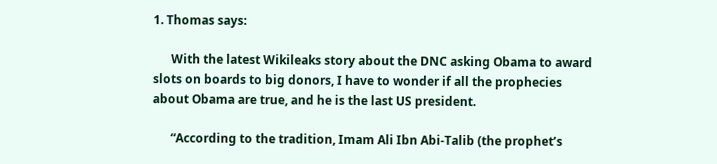1. Thomas says:

      With the latest Wikileaks story about the DNC asking Obama to award slots on boards to big donors, I have to wonder if all the prophecies about Obama are true, and he is the last US president.

      “According to the tradition, Imam Ali Ibn Abi-Talib (the prophet’s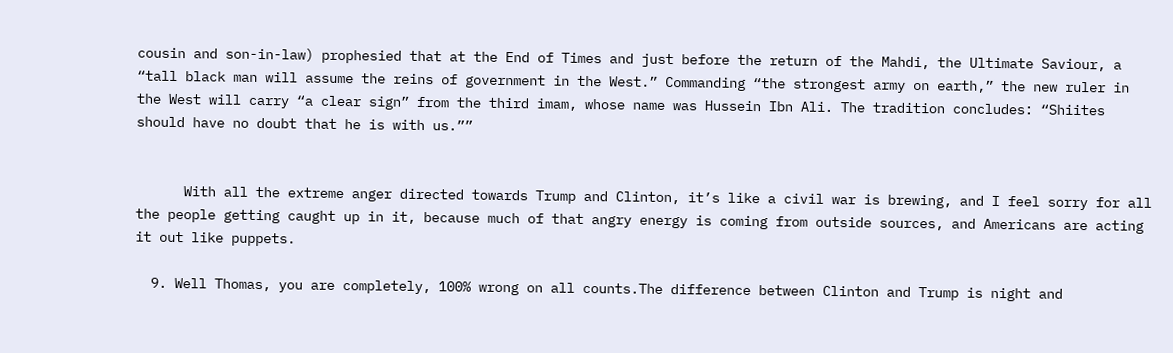cousin and son-in-law) prophesied that at the End of Times and just before the return of the Mahdi, the Ultimate Saviour, a “tall black man will assume the reins of government in the West.” Commanding “the strongest army on earth,” the new ruler in the West will carry “a clear sign” from the third imam, whose name was Hussein Ibn Ali. The tradition concludes: “Shiites should have no doubt that he is with us.””


      With all the extreme anger directed towards Trump and Clinton, it’s like a civil war is brewing, and I feel sorry for all the people getting caught up in it, because much of that angry energy is coming from outside sources, and Americans are acting it out like puppets.

  9. Well Thomas, you are completely, 100% wrong on all counts.The difference between Clinton and Trump is night and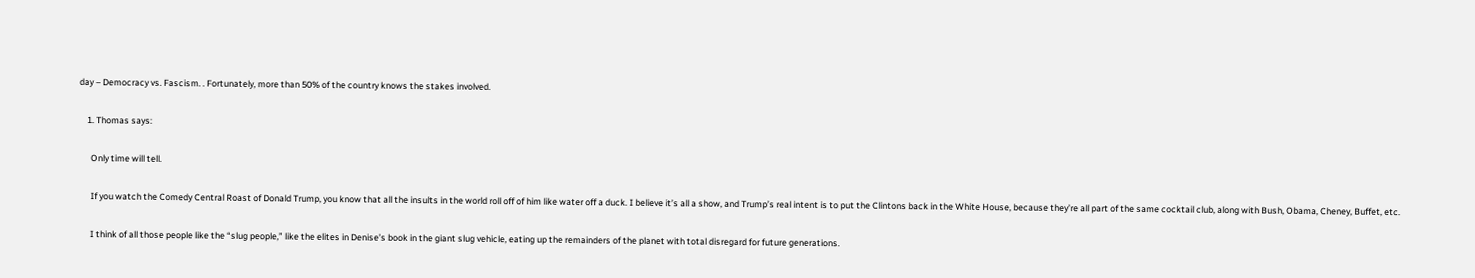day – Democracy vs. Fascism. . Fortunately, more than 50% of the country knows the stakes involved.

    1. Thomas says:

      Only time will tell.

      If you watch the Comedy Central Roast of Donald Trump, you know that all the insults in the world roll off of him like water off a duck. I believe it’s all a show, and Trump’s real intent is to put the Clintons back in the White House, because they’re all part of the same cocktail club, along with Bush, Obama, Cheney, Buffet, etc.

      I think of all those people like the “slug people,” like the elites in Denise’s book in the giant slug vehicle, eating up the remainders of the planet with total disregard for future generations.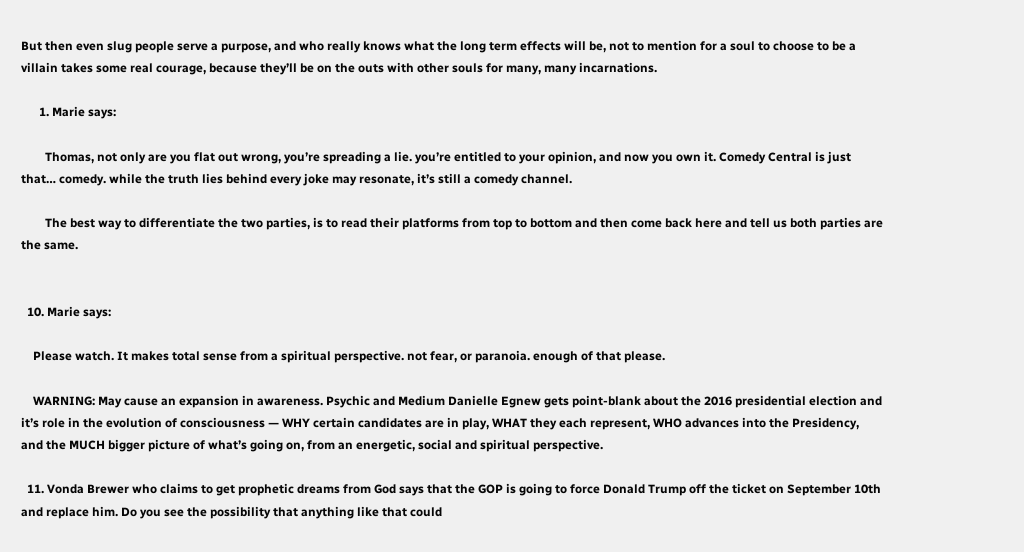But then even slug people serve a purpose, and who really knows what the long term effects will be, not to mention for a soul to choose to be a villain takes some real courage, because they’ll be on the outs with other souls for many, many incarnations.

      1. Marie says:

        Thomas, not only are you flat out wrong, you’re spreading a lie. you’re entitled to your opinion, and now you own it. Comedy Central is just that… comedy. while the truth lies behind every joke may resonate, it’s still a comedy channel.

        The best way to differentiate the two parties, is to read their platforms from top to bottom and then come back here and tell us both parties are the same.


  10. Marie says:

    Please watch. It makes total sense from a spiritual perspective. not fear, or paranoia. enough of that please.

    WARNING: May cause an expansion in awareness. Psychic and Medium Danielle Egnew gets point-blank about the 2016 presidential election and it’s role in the evolution of consciousness — WHY certain candidates are in play, WHAT they each represent, WHO advances into the Presidency, and the MUCH bigger picture of what’s going on, from an energetic, social and spiritual perspective.

  11. Vonda Brewer who claims to get prophetic dreams from God says that the GOP is going to force Donald Trump off the ticket on September 10th and replace him. Do you see the possibility that anything like that could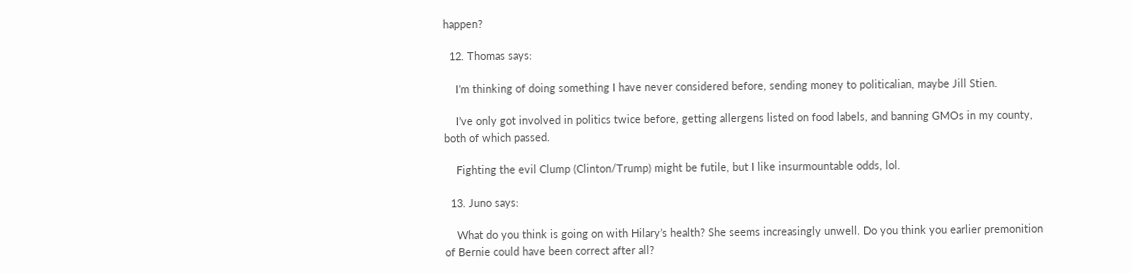happen?

  12. Thomas says:

    I’m thinking of doing something I have never considered before, sending money to politicalian, maybe Jill Stien.

    I’ve only got involved in politics twice before, getting allergens listed on food labels, and banning GMOs in my county, both of which passed.

    Fighting the evil Clump (Clinton/Trump) might be futile, but I like insurmountable odds, lol.

  13. Juno says:

    What do you think is going on with Hilary’s health? She seems increasingly unwell. Do you think you earlier premonition of Bernie could have been correct after all?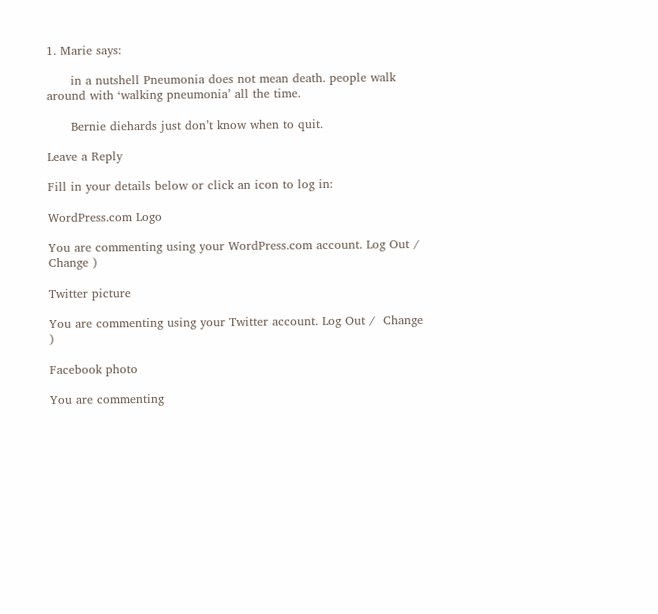1. Marie says:

      in a nutshell Pneumonia does not mean death. people walk around with ‘walking pneumonia’ all the time.

      Bernie diehards just don’t know when to quit.

Leave a Reply

Fill in your details below or click an icon to log in:

WordPress.com Logo

You are commenting using your WordPress.com account. Log Out /  Change )

Twitter picture

You are commenting using your Twitter account. Log Out /  Change )

Facebook photo

You are commenting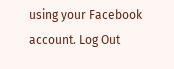using your Facebook account. Log Out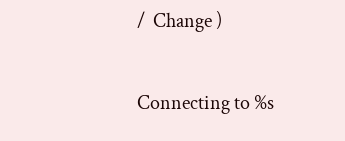/  Change )

Connecting to %s